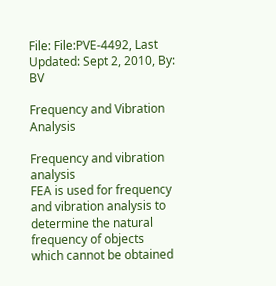File: File:PVE-4492, Last Updated: Sept 2, 2010, By: BV

Frequency and Vibration Analysis

Frequency and vibration analysis
FEA is used for frequency and vibration analysis to determine the natural frequency of objects which cannot be obtained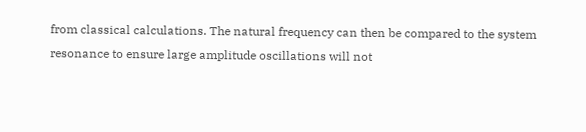from classical calculations. The natural frequency can then be compared to the system resonance to ensure large amplitude oscillations will not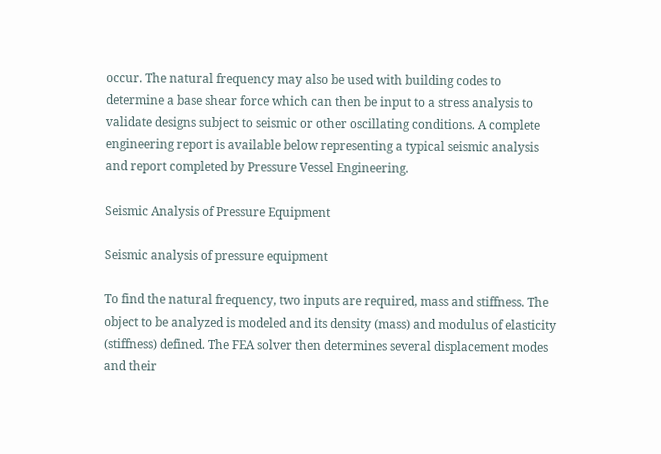occur. The natural frequency may also be used with building codes to determine a base shear force which can then be input to a stress analysis to validate designs subject to seismic or other oscillating conditions. A complete engineering report is available below representing a typical seismic analysis and report completed by Pressure Vessel Engineering.

Seismic Analysis of Pressure Equipment

Seismic analysis of pressure equipment

To find the natural frequency, two inputs are required, mass and stiffness. The object to be analyzed is modeled and its density (mass) and modulus of elasticity (stiffness) defined. The FEA solver then determines several displacement modes and their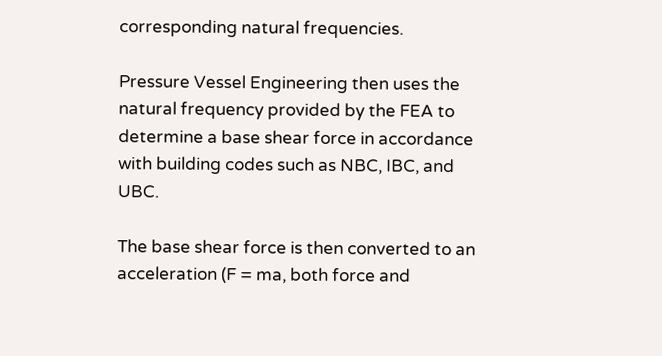corresponding natural frequencies.

Pressure Vessel Engineering then uses the natural frequency provided by the FEA to determine a base shear force in accordance with building codes such as NBC, IBC, and UBC.

The base shear force is then converted to an acceleration (F = ma, both force and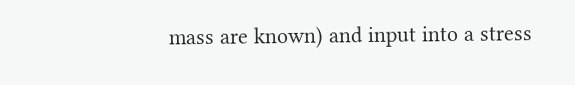mass are known) and input into a stress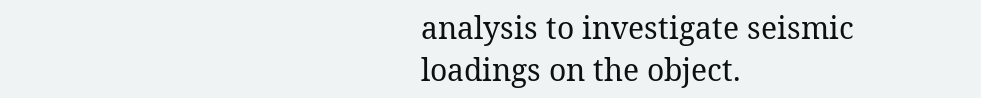analysis to investigate seismic loadings on the object.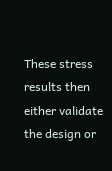These stress results then either validate the design or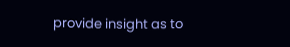provide insight as to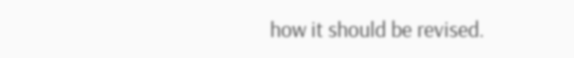how it should be revised.